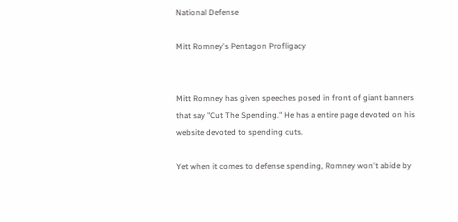National Defense

Mitt Romney's Pentagon Profligacy


Mitt Romney has given speeches posed in front of giant banners that say "Cut The Spending." He has a entire page devoted on his website devoted to spending cuts.

Yet when it comes to defense spending, Romney won't abide by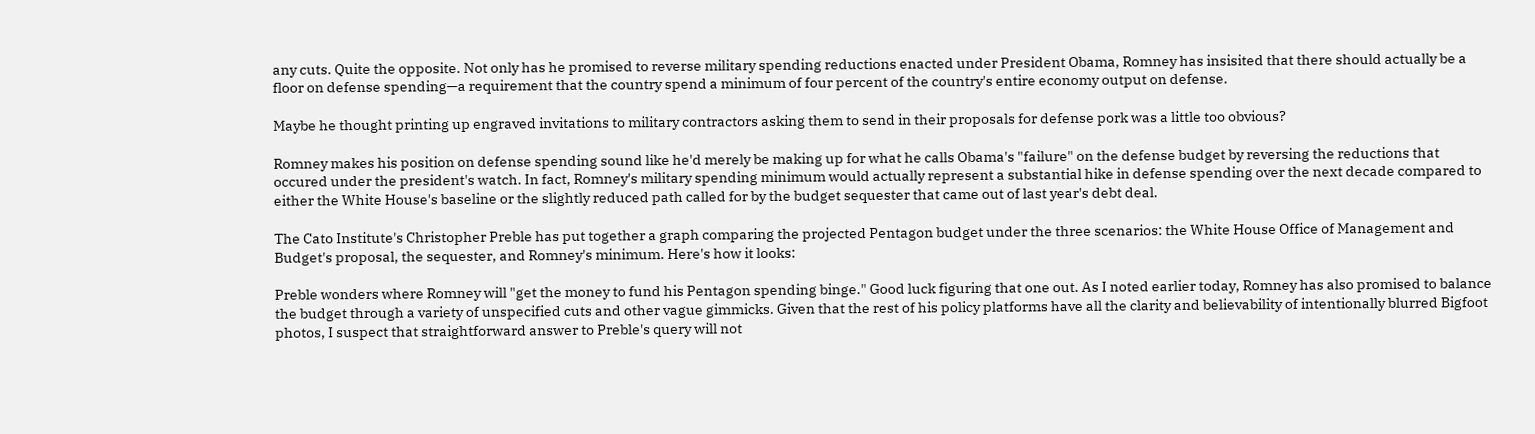any cuts. Quite the opposite. Not only has he promised to reverse military spending reductions enacted under President Obama, Romney has insisited that there should actually be a floor on defense spending—a requirement that the country spend a minimum of four percent of the country's entire economy output on defense.

Maybe he thought printing up engraved invitations to military contractors asking them to send in their proposals for defense pork was a little too obvious?

Romney makes his position on defense spending sound like he'd merely be making up for what he calls Obama's "failure" on the defense budget by reversing the reductions that occured under the president's watch. In fact, Romney's military spending minimum would actually represent a substantial hike in defense spending over the next decade compared to either the White House's baseline or the slightly reduced path called for by the budget sequester that came out of last year's debt deal.

The Cato Institute's Christopher Preble has put together a graph comparing the projected Pentagon budget under the three scenarios: the White House Office of Management and Budget's proposal, the sequester, and Romney's minimum. Here's how it looks:

Preble wonders where Romney will "get the money to fund his Pentagon spending binge." Good luck figuring that one out. As I noted earlier today, Romney has also promised to balance the budget through a variety of unspecified cuts and other vague gimmicks. Given that the rest of his policy platforms have all the clarity and believability of intentionally blurred Bigfoot photos, I suspect that straightforward answer to Preble's query will not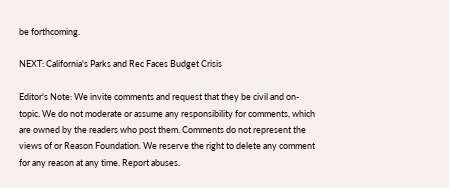be forthcoming.

NEXT: California's Parks and Rec Faces Budget Crisis

Editor's Note: We invite comments and request that they be civil and on-topic. We do not moderate or assume any responsibility for comments, which are owned by the readers who post them. Comments do not represent the views of or Reason Foundation. We reserve the right to delete any comment for any reason at any time. Report abuses.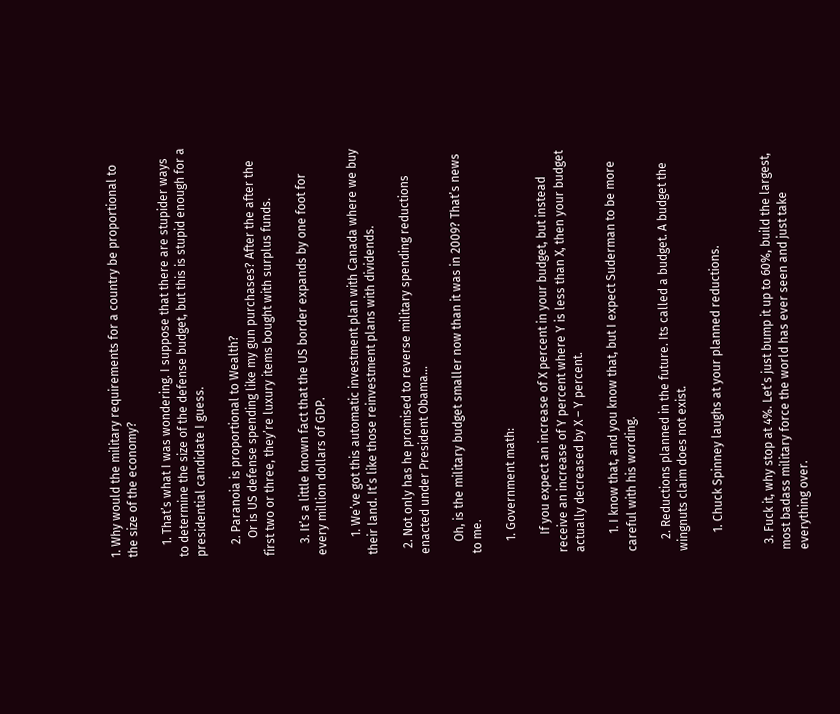1. Why would the military requirements for a country be proportional to the size of the economy?

    1. That’s what I was wondering. I suppose that there are stupider ways to determine the size of the defense budget, but this is stupid enough for a presidential candidate I guess.

    2. Paranoia is proportional to Wealth?
      Or is US defense spending like my gun purchases? After the after the first two or three, they’re luxury items bought with surplus funds.

    3. It’s a little known fact that the US border expands by one foot for every million dollars of GDP.

      1. We’ve got this automatic investment plan with Canada where we buy their land. It’s like those reinvestment plans with dividends.

  2. Not only has he promised to reverse military spending reductions enacted under President Obama…

    Oh, is the military budget smaller now than it was in 2009? That’s news to me.

    1. Government math:

      If you expect an increase of X percent in your budget, but instead receive an increase of Y percent where Y is less than X, then your budget actually decreased by X – Y percent.

      1. I know that, and you know that, but I expect Suderman to be more careful with his wording.

    2. Reductions planned in the future. Its called a budget. A budget the wingnuts claim does not exist.

      1. Chuck Spinney laughs at your planned reductions.


  3. Fuck it, why stop at 4%. Let’s just bump it up to 60%, build the largest, most badass military force the world has ever seen and just take everything over.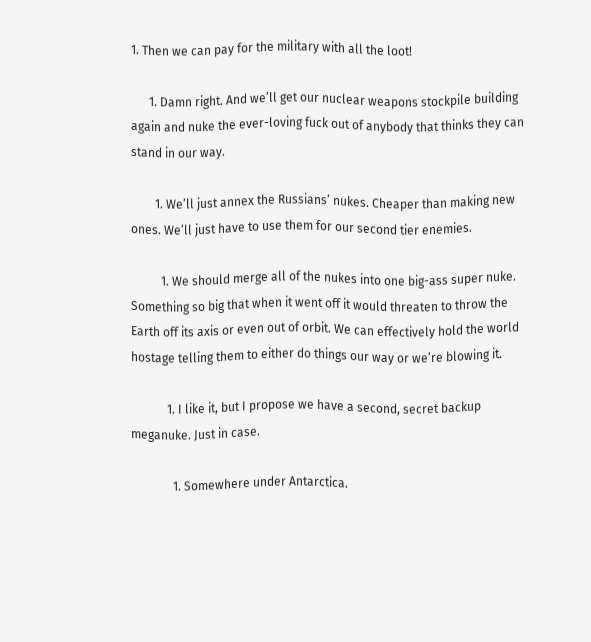1. Then we can pay for the military with all the loot!

      1. Damn right. And we’ll get our nuclear weapons stockpile building again and nuke the ever-loving fuck out of anybody that thinks they can stand in our way.

        1. We’ll just annex the Russians’ nukes. Cheaper than making new ones. We’ll just have to use them for our second tier enemies.

          1. We should merge all of the nukes into one big-ass super nuke. Something so big that when it went off it would threaten to throw the Earth off its axis or even out of orbit. We can effectively hold the world hostage telling them to either do things our way or we’re blowing it.

            1. I like it, but I propose we have a second, secret backup meganuke. Just in case.

              1. Somewhere under Antarctica.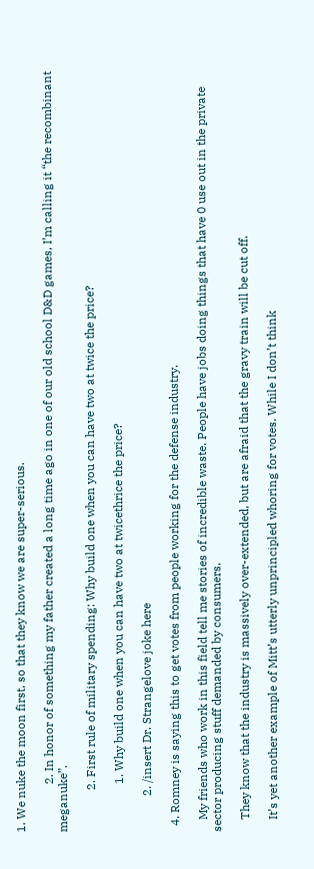1. We nuke the moon first, so that they know we are super-serious.

                2. In honor of something my father created a long time ago in one of our old school D&D games, I’m calling it “the recombinant meganuke”.

              2. First rule of military spending: Why build one when you can have two at twice the price?

                1. Why build one when you can have two at twicethrice the price?

            2. /insert Dr. Strangelove joke here

  4. Romney is saying this to get votes from people working for the defense industry.

    My friends who work in this field tell me stories of incredible waste. People have jobs doing things that have 0 use out in the private sector producing stuff demanded by consumers.

    They know that the industry is massively over-extended, but are afraid that the gravy train will be cut off.

    It’s yet another example of Mitt’s utterly unprincipled whoring for votes. While I don’t think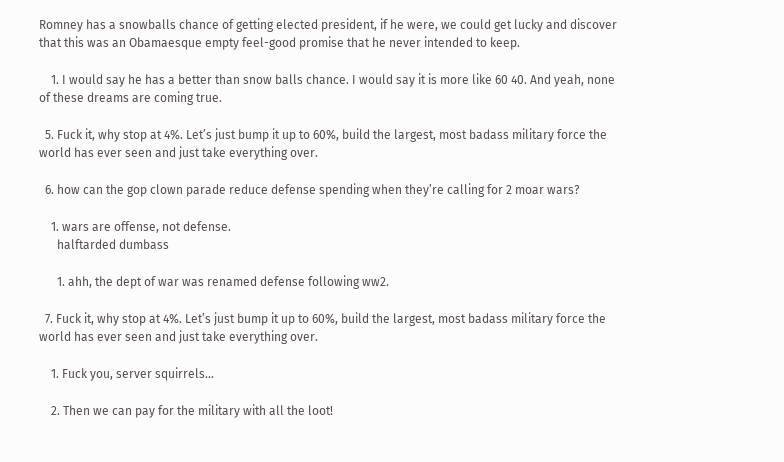Romney has a snowballs chance of getting elected president, if he were, we could get lucky and discover that this was an Obamaesque empty feel-good promise that he never intended to keep.

    1. I would say he has a better than snow balls chance. I would say it is more like 60 40. And yeah, none of these dreams are coming true.

  5. Fuck it, why stop at 4%. Let’s just bump it up to 60%, build the largest, most badass military force the world has ever seen and just take everything over.

  6. how can the gop clown parade reduce defense spending when they’re calling for 2 moar wars?

    1. wars are offense, not defense.
      halftarded dumbass

      1. ahh, the dept of war was renamed defense following ww2.

  7. Fuck it, why stop at 4%. Let’s just bump it up to 60%, build the largest, most badass military force the world has ever seen and just take everything over.

    1. Fuck you, server squirrels…

    2. Then we can pay for the military with all the loot!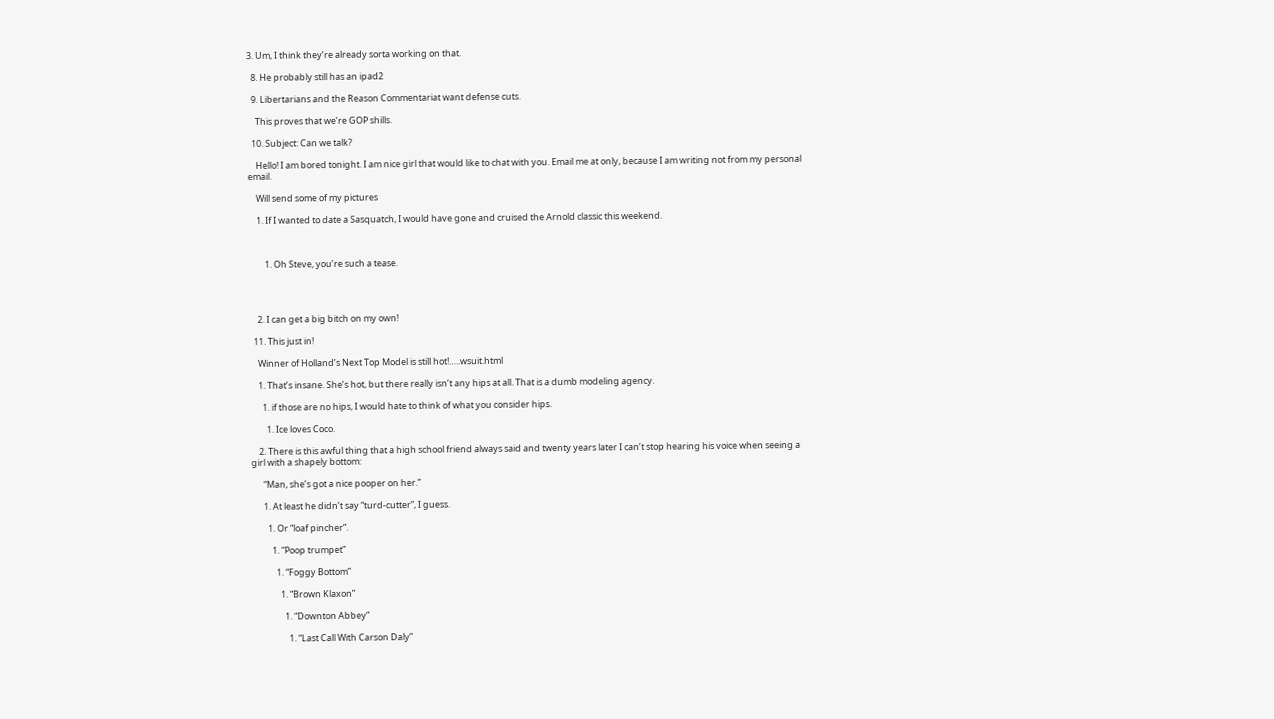3. Um, I think they’re already sorta working on that.

  8. He probably still has an ipad2

  9. Libertarians and the Reason Commentariat want defense cuts.

    This proves that we’re GOP shills.

  10. Subject: Can we talk?

    Hello! I am bored tonight. I am nice girl that would like to chat with you. Email me at only, because I am writing not from my personal email.

    Will send some of my pictures

    1. If I wanted to date a Sasquatch, I would have gone and cruised the Arnold classic this weekend.



        1. Oh Steve, you’re such a tease.




    2. I can get a big bitch on my own!

  11. This just in!

    Winner of Holland’s Next Top Model is still hot!…..wsuit.html

    1. That’s insane. She’s hot, but there really isn’t any hips at all. That is a dumb modeling agency.

      1. if those are no hips, I would hate to think of what you consider hips.

        1. Ice loves Coco.

    2. There is this awful thing that a high school friend always said and twenty years later I can’t stop hearing his voice when seeing a girl with a shapely bottom:

      “Man, she’s got a nice pooper on her.”

      1. At least he didn’t say “turd-cutter”, I guess.

        1. Or “loaf pincher”.

          1. “Poop trumpet”

            1. “Foggy Bottom”

              1. “Brown Klaxon”

                1. “Downton Abbey”

                  1. “Last Call With Carson Daly”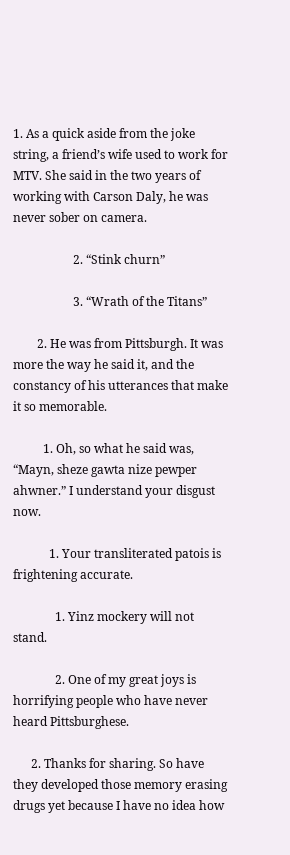1. As a quick aside from the joke string, a friend’s wife used to work for MTV. She said in the two years of working with Carson Daly, he was never sober on camera.

                    2. “Stink churn”

                    3. “Wrath of the Titans”

        2. He was from Pittsburgh. It was more the way he said it, and the constancy of his utterances that make it so memorable.

          1. Oh, so what he said was, “Mayn, sheze gawta nize pewper ahwner.” I understand your disgust now.

            1. Your transliterated patois is frightening accurate.

              1. Yinz mockery will not stand.

              2. One of my great joys is horrifying people who have never heard Pittsburghese.

      2. Thanks for sharing. So have they developed those memory erasing drugs yet because I have no idea how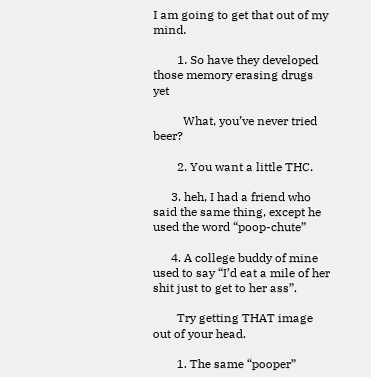I am going to get that out of my mind.

        1. So have they developed those memory erasing drugs yet

          What, you’ve never tried beer?

        2. You want a little THC.

      3. heh, I had a friend who said the same thing, except he used the word “poop-chute”

      4. A college buddy of mine used to say “I’d eat a mile of her shit just to get to her ass”.

        Try getting THAT image out of your head.

        1. The same “pooper”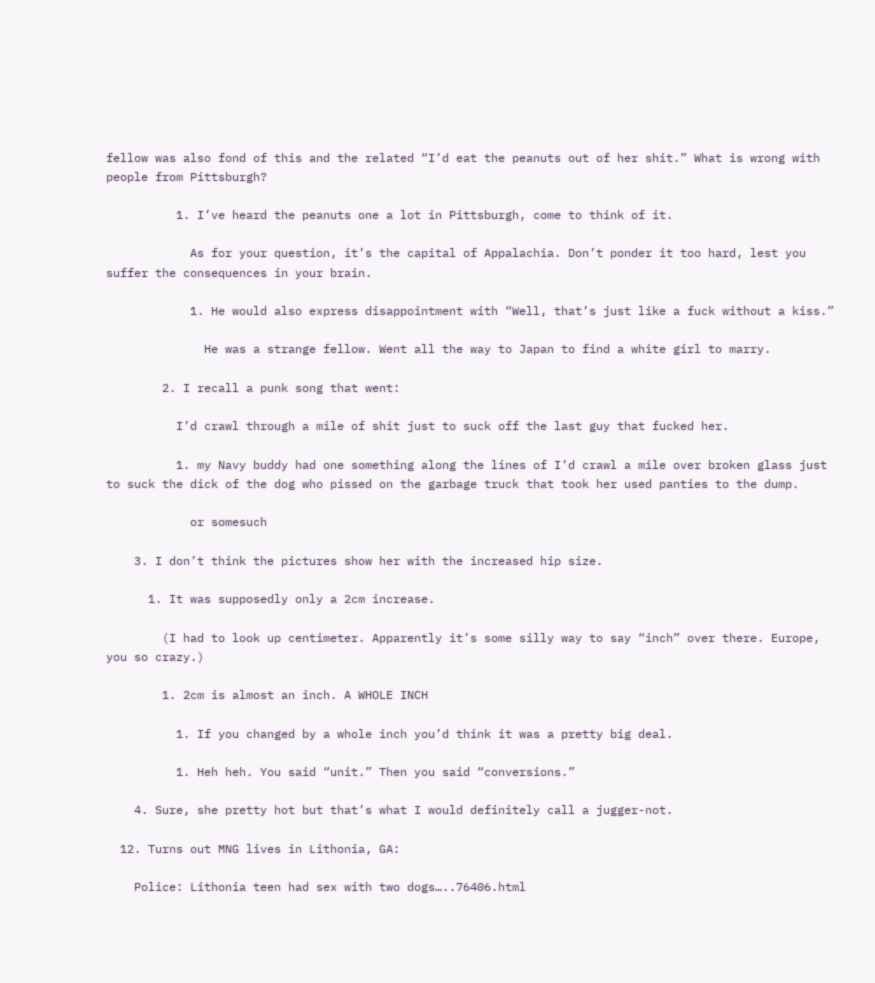fellow was also fond of this and the related “I’d eat the peanuts out of her shit.” What is wrong with people from Pittsburgh?

          1. I’ve heard the peanuts one a lot in Pittsburgh, come to think of it.

            As for your question, it’s the capital of Appalachia. Don’t ponder it too hard, lest you suffer the consequences in your brain.

            1. He would also express disappointment with “Well, that’s just like a fuck without a kiss.”

              He was a strange fellow. Went all the way to Japan to find a white girl to marry.

        2. I recall a punk song that went:

          I’d crawl through a mile of shit just to suck off the last guy that fucked her.

          1. my Navy buddy had one something along the lines of I’d crawl a mile over broken glass just to suck the dick of the dog who pissed on the garbage truck that took her used panties to the dump.

            or somesuch

    3. I don’t think the pictures show her with the increased hip size.

      1. It was supposedly only a 2cm increase.

        (I had to look up centimeter. Apparently it’s some silly way to say “inch” over there. Europe, you so crazy.)

        1. 2cm is almost an inch. A WHOLE INCH

          1. If you changed by a whole inch you’d think it was a pretty big deal.

          1. Heh heh. You said “unit.” Then you said “conversions.”

    4. Sure, she pretty hot but that’s what I would definitely call a jugger-not.

  12. Turns out MNG lives in Lithonia, GA:

    Police: Lithonia teen had sex with two dogs…..76406.html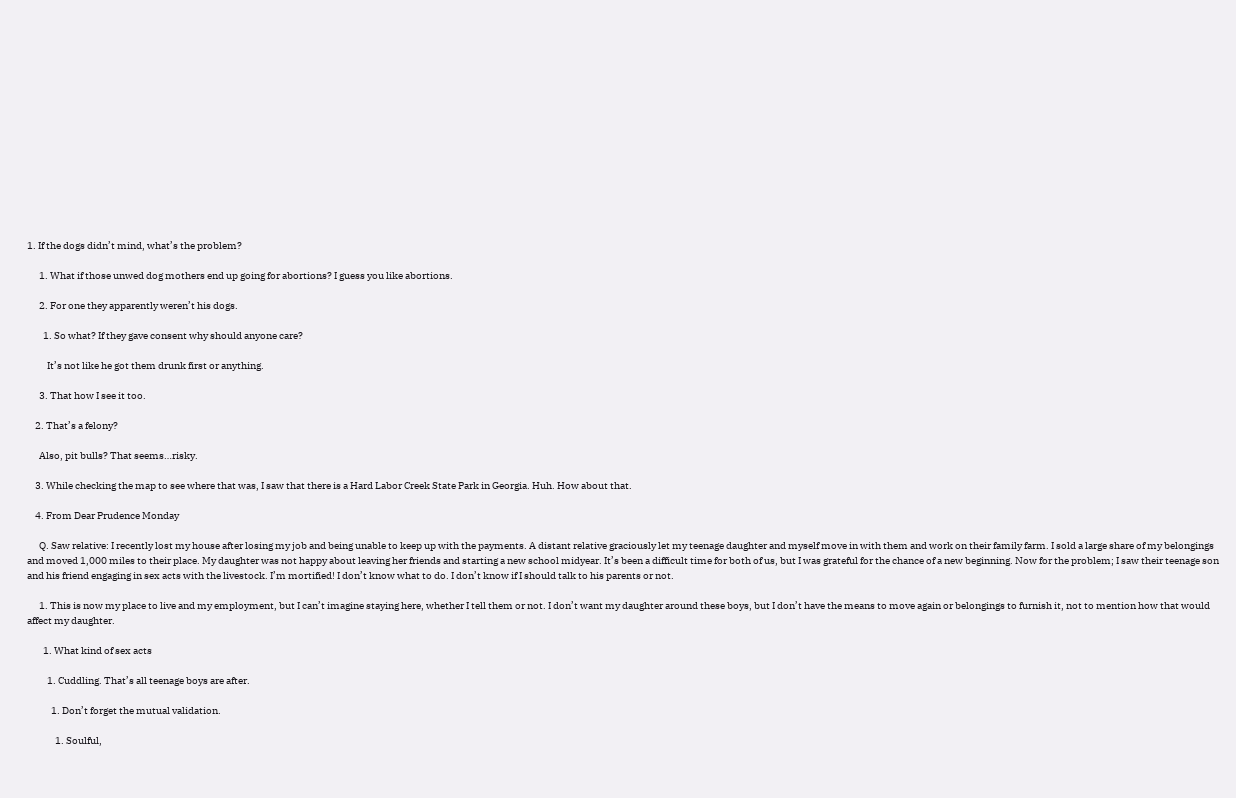1. If the dogs didn’t mind, what’s the problem?

      1. What if those unwed dog mothers end up going for abortions? I guess you like abortions.

      2. For one they apparently weren’t his dogs.

        1. So what? If they gave consent why should anyone care?

          It’s not like he got them drunk first or anything.

      3. That how I see it too.

    2. That’s a felony?

      Also, pit bulls? That seems…risky.

    3. While checking the map to see where that was, I saw that there is a Hard Labor Creek State Park in Georgia. Huh. How about that.

    4. From Dear Prudence Monday

      Q. Saw relative: I recently lost my house after losing my job and being unable to keep up with the payments. A distant relative graciously let my teenage daughter and myself move in with them and work on their family farm. I sold a large share of my belongings and moved 1,000 miles to their place. My daughter was not happy about leaving her friends and starting a new school midyear. It’s been a difficult time for both of us, but I was grateful for the chance of a new beginning. Now for the problem; I saw their teenage son and his friend engaging in sex acts with the livestock. I’m mortified! I don’t know what to do. I don’t know if I should talk to his parents or not.

      1. This is now my place to live and my employment, but I can’t imagine staying here, whether I tell them or not. I don’t want my daughter around these boys, but I don’t have the means to move again or belongings to furnish it, not to mention how that would affect my daughter.

        1. What kind of sex acts

          1. Cuddling. That’s all teenage boys are after.

            1. Don’t forget the mutual validation.

              1. Soulful,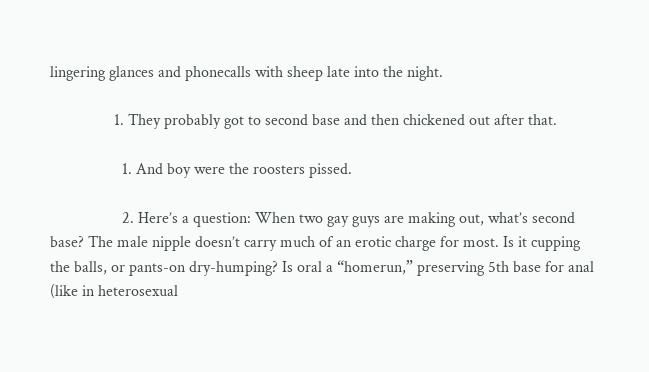lingering glances and phonecalls with sheep late into the night.

                1. They probably got to second base and then chickened out after that.

                  1. And boy were the roosters pissed.

                  2. Here’s a question: When two gay guys are making out, what’s second base? The male nipple doesn’t carry much of an erotic charge for most. Is it cupping the balls, or pants-on dry-humping? Is oral a “homerun,” preserving 5th base for anal (like in heterosexual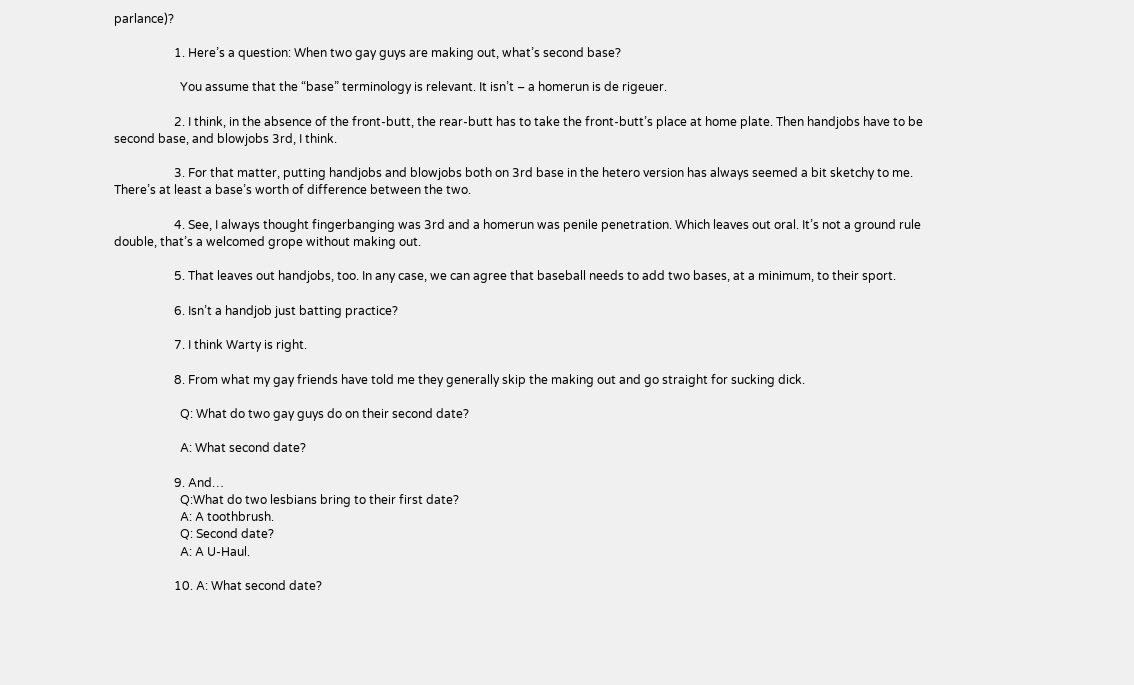parlance)?

                    1. Here’s a question: When two gay guys are making out, what’s second base?

                      You assume that the “base” terminology is relevant. It isn’t – a homerun is de rigeuer.

                    2. I think, in the absence of the front-butt, the rear-butt has to take the front-butt’s place at home plate. Then handjobs have to be second base, and blowjobs 3rd, I think.

                    3. For that matter, putting handjobs and blowjobs both on 3rd base in the hetero version has always seemed a bit sketchy to me. There’s at least a base’s worth of difference between the two.

                    4. See, I always thought fingerbanging was 3rd and a homerun was penile penetration. Which leaves out oral. It’s not a ground rule double, that’s a welcomed grope without making out.

                    5. That leaves out handjobs, too. In any case, we can agree that baseball needs to add two bases, at a minimum, to their sport.

                    6. Isn’t a handjob just batting practice?

                    7. I think Warty is right.

                    8. From what my gay friends have told me they generally skip the making out and go straight for sucking dick.

                      Q: What do two gay guys do on their second date?

                      A: What second date?

                    9. And…
                      Q:What do two lesbians bring to their first date?
                      A: A toothbrush.
                      Q: Second date?
                      A: A U-Haul.

                    10. A: What second date?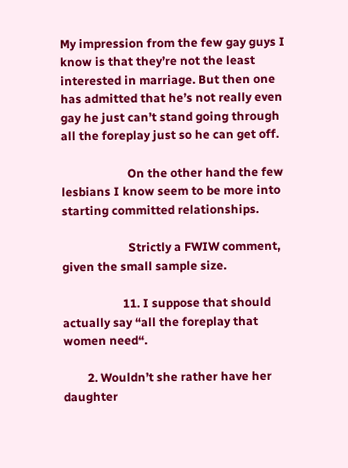My impression from the few gay guys I know is that they’re not the least interested in marriage. But then one has admitted that he’s not really even gay he just can’t stand going through all the foreplay just so he can get off.

                      On the other hand the few lesbians I know seem to be more into starting committed relationships.

                      Strictly a FWIW comment, given the small sample size.

                    11. I suppose that should actually say “all the foreplay that women need“.

        2. Wouldn’t she rather have her daughter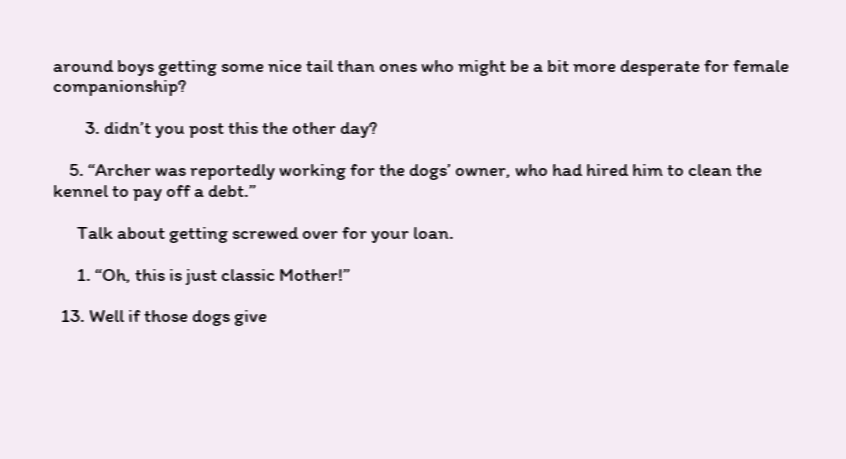around boys getting some nice tail than ones who might be a bit more desperate for female companionship?

        3. didn’t you post this the other day?

    5. “Archer was reportedly working for the dogs’ owner, who had hired him to clean the kennel to pay off a debt.”

      Talk about getting screwed over for your loan.

      1. “Oh, this is just classic Mother!”

  13. Well if those dogs give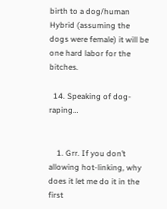birth to a dog/human Hybrid (assuming the dogs were female) it will be one hard labor for the bitches.

  14. Speaking of dog-raping…


    1. Grr. If you don’t allowing hot-linking, why does it let me do it in the first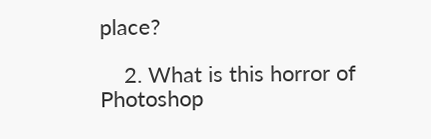place?

    2. What is this horror of Photoshop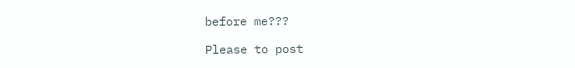before me???

Please to post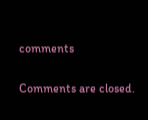comments

Comments are closed.